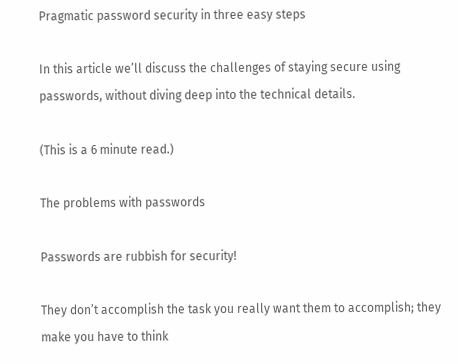Pragmatic password security in three easy steps

In this article we’ll discuss the challenges of staying secure using passwords, without diving deep into the technical details.

(This is a 6 minute read.)

The problems with passwords

Passwords are rubbish for security!

They don’t accomplish the task you really want them to accomplish; they make you have to think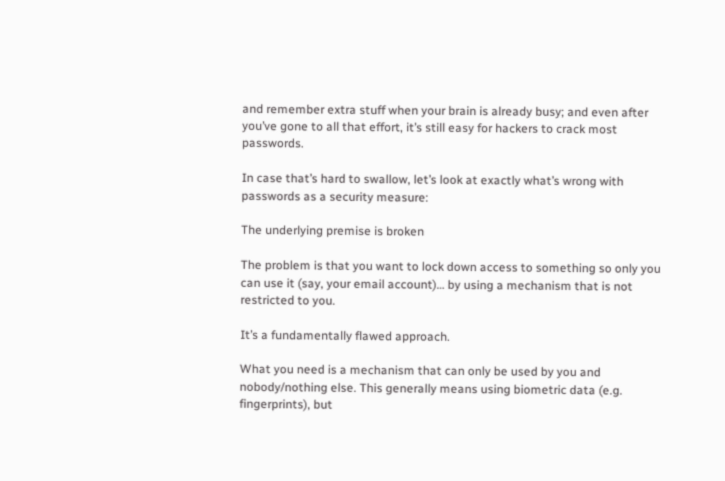and remember extra stuff when your brain is already busy; and even after you’ve gone to all that effort, it’s still easy for hackers to crack most passwords.

In case that’s hard to swallow, let’s look at exactly what’s wrong with passwords as a security measure:

The underlying premise is broken

The problem is that you want to lock down access to something so only you can use it (say, your email account)… by using a mechanism that is not restricted to you.

It’s a fundamentally flawed approach.

What you need is a mechanism that can only be used by you and nobody/nothing else. This generally means using biometric data (e.g. fingerprints), but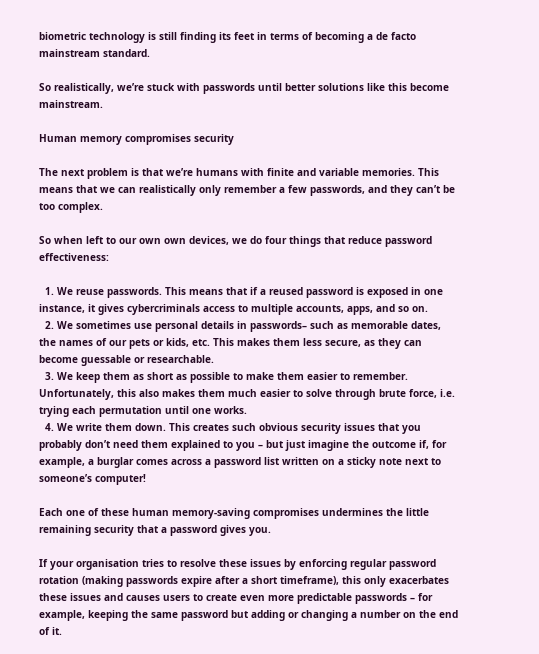biometric technology is still finding its feet in terms of becoming a de facto mainstream standard.

So realistically, we’re stuck with passwords until better solutions like this become mainstream.

Human memory compromises security

The next problem is that we’re humans with finite and variable memories. This means that we can realistically only remember a few passwords, and they can’t be too complex.

So when left to our own own devices, we do four things that reduce password effectiveness:

  1. We reuse passwords. This means that if a reused password is exposed in one instance, it gives cybercriminals access to multiple accounts, apps, and so on.
  2. We sometimes use personal details in passwords– such as memorable dates, the names of our pets or kids, etc. This makes them less secure, as they can become guessable or researchable.
  3. We keep them as short as possible to make them easier to remember. Unfortunately, this also makes them much easier to solve through brute force, i.e. trying each permutation until one works.
  4. We write them down. This creates such obvious security issues that you probably don’t need them explained to you – but just imagine the outcome if, for example, a burglar comes across a password list written on a sticky note next to someone’s computer!

Each one of these human memory-saving compromises undermines the little remaining security that a password gives you.

If your organisation tries to resolve these issues by enforcing regular password rotation (making passwords expire after a short timeframe), this only exacerbates these issues and causes users to create even more predictable passwords – for example, keeping the same password but adding or changing a number on the end of it.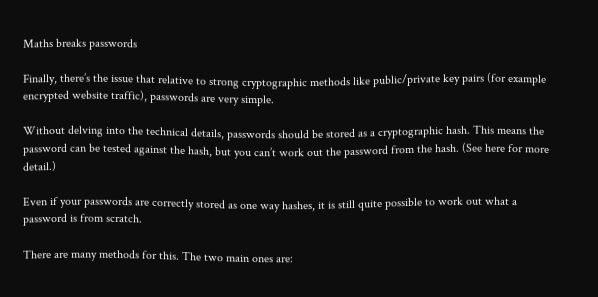Maths breaks passwords

Finally, there’s the issue that relative to strong cryptographic methods like public/private key pairs (for example encrypted website traffic), passwords are very simple.

Without delving into the technical details, passwords should be stored as a cryptographic hash. This means the password can be tested against the hash, but you can’t work out the password from the hash. (See here for more detail.)

Even if your passwords are correctly stored as one way hashes, it is still quite possible to work out what a password is from scratch.

There are many methods for this. The two main ones are: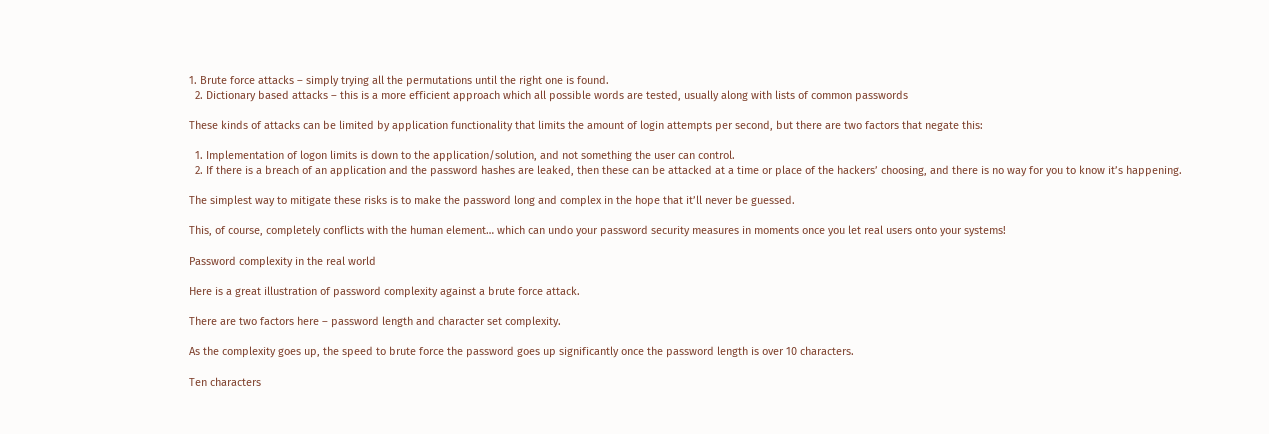1. Brute force attacks – simply trying all the permutations until the right one is found.
  2. Dictionary based attacks – this is a more efficient approach which all possible words are tested, usually along with lists of common passwords

These kinds of attacks can be limited by application functionality that limits the amount of login attempts per second, but there are two factors that negate this:

  1. Implementation of logon limits is down to the application/solution, and not something the user can control.
  2. If there is a breach of an application and the password hashes are leaked, then these can be attacked at a time or place of the hackers’ choosing, and there is no way for you to know it’s happening.

The simplest way to mitigate these risks is to make the password long and complex in the hope that it’ll never be guessed.

This, of course, completely conflicts with the human element… which can undo your password security measures in moments once you let real users onto your systems!

Password complexity in the real world

Here is a great illustration of password complexity against a brute force attack.

There are two factors here – password length and character set complexity.

As the complexity goes up, the speed to brute force the password goes up significantly once the password length is over 10 characters.

Ten characters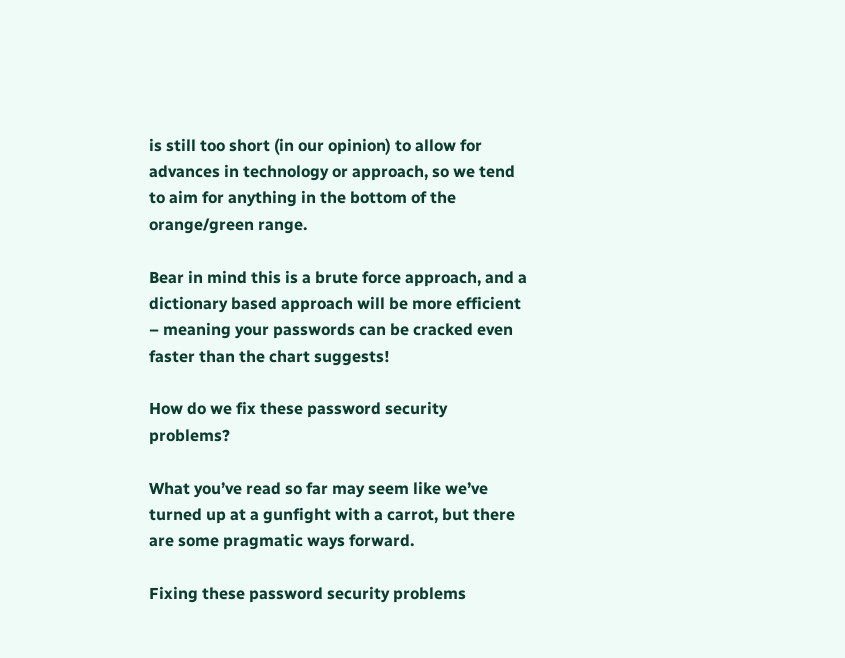is still too short (in our opinion) to allow for advances in technology or approach, so we tend to aim for anything in the bottom of the orange/green range.

Bear in mind this is a brute force approach, and a dictionary based approach will be more efficient – meaning your passwords can be cracked even faster than the chart suggests!

How do we fix these password security problems?

What you’ve read so far may seem like we’ve turned up at a gunfight with a carrot, but there are some pragmatic ways forward.

Fixing these password security problems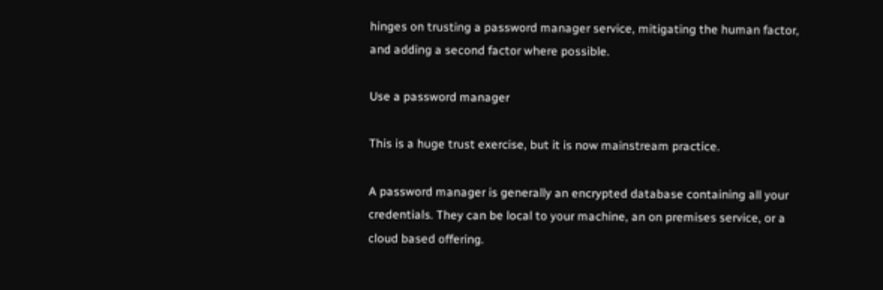hinges on trusting a password manager service, mitigating the human factor, and adding a second factor where possible.

Use a password manager

This is a huge trust exercise, but it is now mainstream practice.

A password manager is generally an encrypted database containing all your credentials. They can be local to your machine, an on premises service, or a cloud based offering.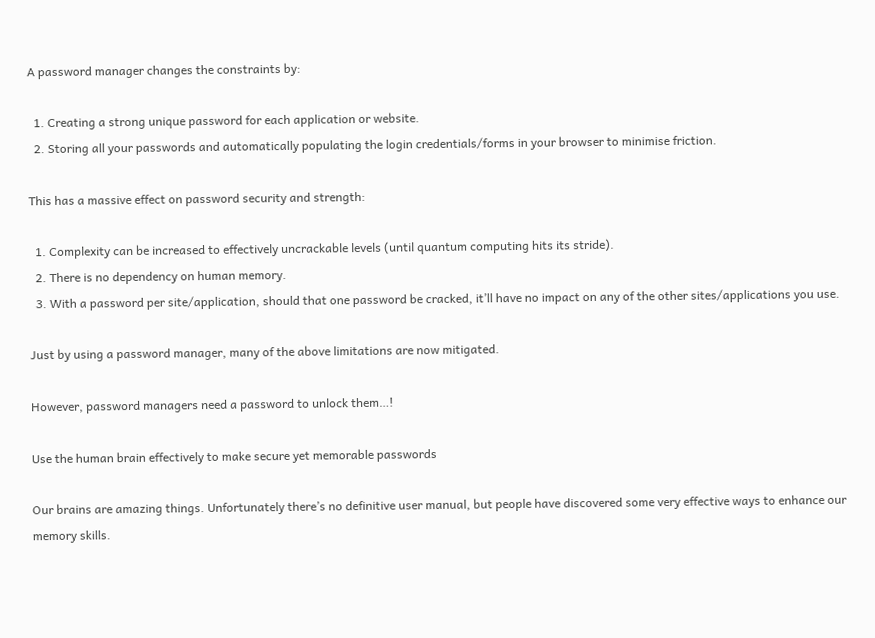A password manager changes the constraints by:

  1. Creating a strong unique password for each application or website.
  2. Storing all your passwords and automatically populating the login credentials/forms in your browser to minimise friction.

This has a massive effect on password security and strength:

  1. Complexity can be increased to effectively uncrackable levels (until quantum computing hits its stride).
  2. There is no dependency on human memory.
  3. With a password per site/application, should that one password be cracked, it’ll have no impact on any of the other sites/applications you use.

Just by using a password manager, many of the above limitations are now mitigated.

However, password managers need a password to unlock them…!

Use the human brain effectively to make secure yet memorable passwords

Our brains are amazing things. Unfortunately there’s no definitive user manual, but people have discovered some very effective ways to enhance our memory skills.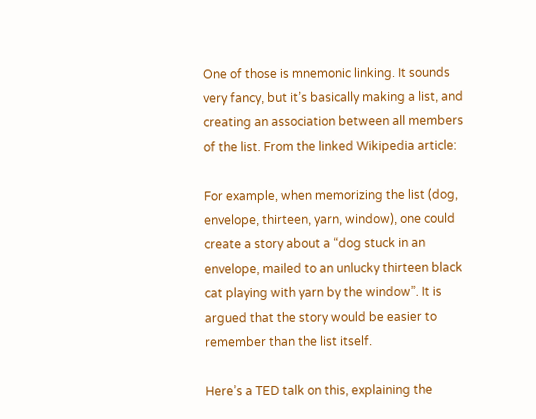One of those is mnemonic linking. It sounds very fancy, but it’s basically making a list, and creating an association between all members of the list. From the linked Wikipedia article:

For example, when memorizing the list (dog, envelope, thirteen, yarn, window), one could create a story about a “dog stuck in an envelope, mailed to an unlucky thirteen black cat playing with yarn by the window”. It is argued that the story would be easier to remember than the list itself.

Here’s a TED talk on this, explaining the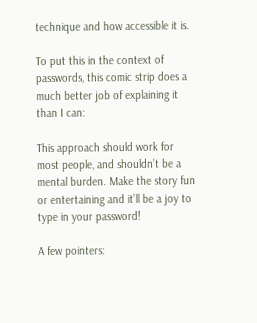technique and how accessible it is.

To put this in the context of passwords, this comic strip does a much better job of explaining it than I can:

This approach should work for most people, and shouldn’t be a mental burden. Make the story fun or entertaining and it’ll be a joy to type in your password!

A few pointers: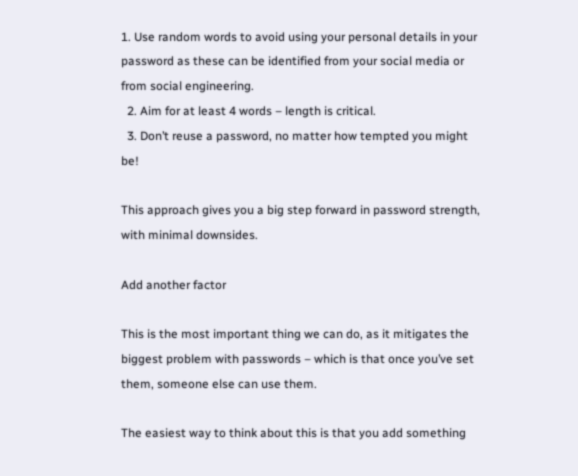1. Use random words to avoid using your personal details in your password as these can be identified from your social media or from social engineering.
  2. Aim for at least 4 words – length is critical.
  3. Don’t reuse a password, no matter how tempted you might be!

This approach gives you a big step forward in password strength, with minimal downsides.

Add another factor

This is the most important thing we can do, as it mitigates the biggest problem with passwords – which is that once you’ve set them, someone else can use them.

The easiest way to think about this is that you add something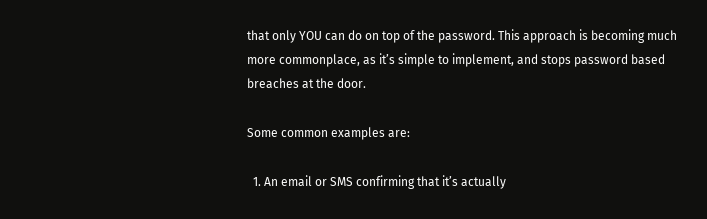that only YOU can do on top of the password. This approach is becoming much more commonplace, as it’s simple to implement, and stops password based breaches at the door.

Some common examples are:

  1. An email or SMS confirming that it’s actually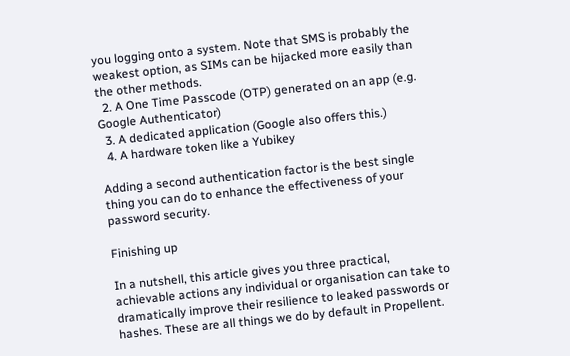you logging onto a system. Note that SMS is probably the weakest option, as SIMs can be hijacked more easily than the other methods.
  2. A One Time Passcode (OTP) generated on an app (e.g. Google Authenticator)
  3. A dedicated application (Google also offers this.)
  4. A hardware token like a Yubikey

Adding a second authentication factor is the best single thing you can do to enhance the effectiveness of your password security.

Finishing up

In a nutshell, this article gives you three practical, achievable actions any individual or organisation can take to dramatically improve their resilience to leaked passwords or hashes. These are all things we do by default in Propellent.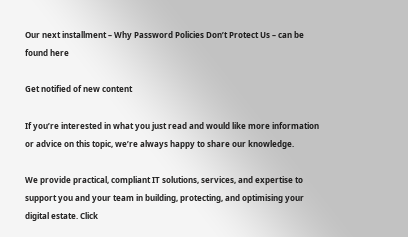Our next installment – Why Password Policies Don’t Protect Us – can be found here

Get notified of new content

If you’re interested in what you just read and would like more information or advice on this topic, we’re always happy to share our knowledge.

We provide practical, compliant IT solutions, services, and expertise to support you and your team in building, protecting, and optimising your digital estate. Click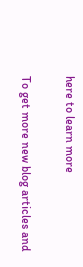here to learn more

To get more new blog articles and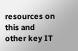resources on this and other key IT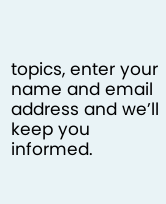topics, enter your name and email address and we’ll keep you informed.